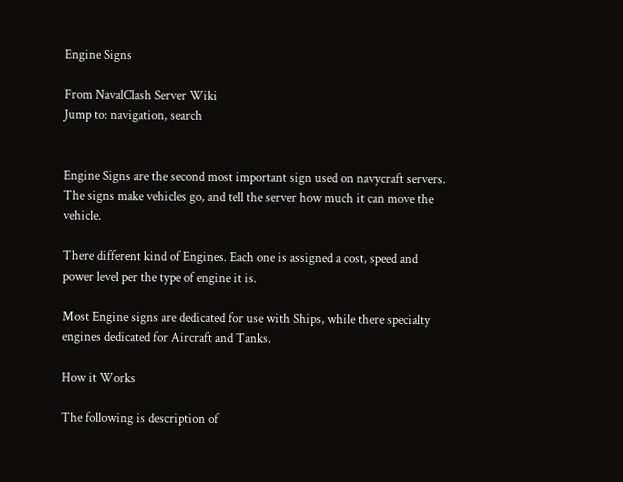Engine Signs

From NavalClash Server Wiki
Jump to: navigation, search


Engine Signs are the second most important sign used on navycraft servers. The signs make vehicles go, and tell the server how much it can move the vehicle.

There different kind of Engines. Each one is assigned a cost, speed and power level per the type of engine it is.

Most Engine signs are dedicated for use with Ships, while there specialty engines dedicated for Aircraft and Tanks.

How it Works

The following is description of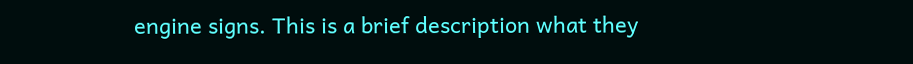engine signs. This is a brief description what they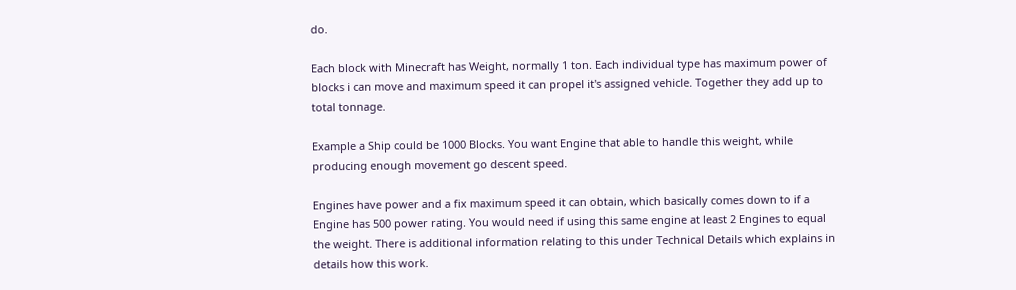do.

Each block with Minecraft has Weight, normally 1 ton. Each individual type has maximum power of blocks i can move and maximum speed it can propel it's assigned vehicle. Together they add up to total tonnage.

Example a Ship could be 1000 Blocks. You want Engine that able to handle this weight, while producing enough movement go descent speed.

Engines have power and a fix maximum speed it can obtain, which basically comes down to if a Engine has 500 power rating. You would need if using this same engine at least 2 Engines to equal the weight. There is additional information relating to this under Technical Details which explains in details how this work.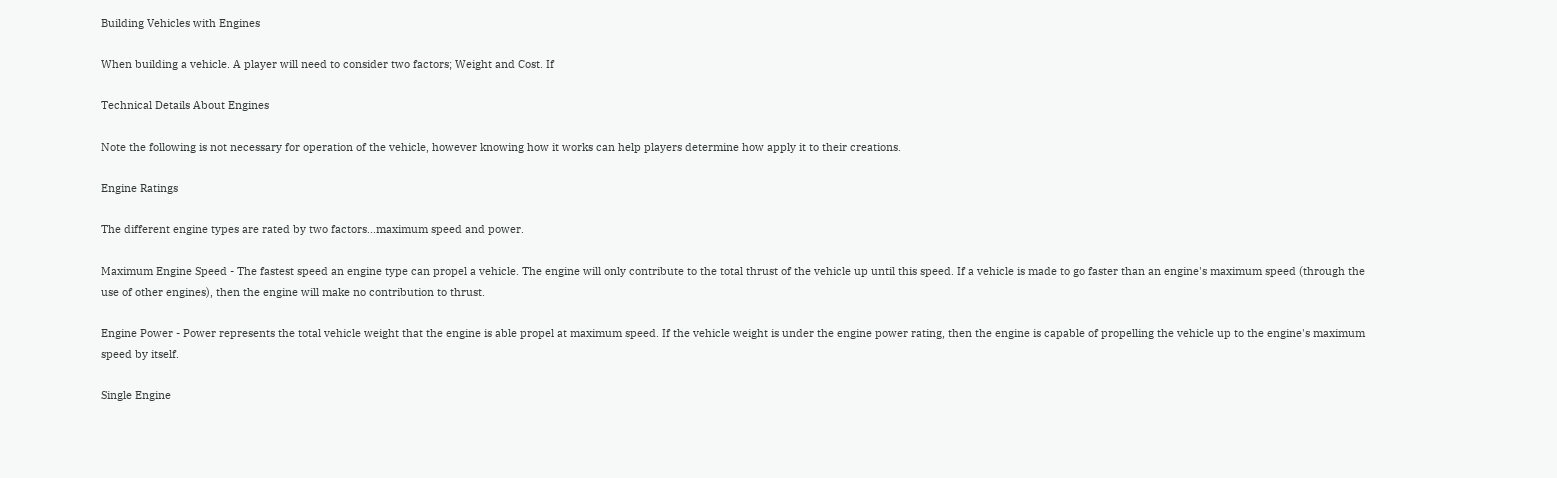Building Vehicles with Engines

When building a vehicle. A player will need to consider two factors; Weight and Cost. If

Technical Details About Engines

Note the following is not necessary for operation of the vehicle, however knowing how it works can help players determine how apply it to their creations.

Engine Ratings

The different engine types are rated by two factors...maximum speed and power.

Maximum Engine Speed - The fastest speed an engine type can propel a vehicle. The engine will only contribute to the total thrust of the vehicle up until this speed. If a vehicle is made to go faster than an engine's maximum speed (through the use of other engines), then the engine will make no contribution to thrust.

Engine Power - Power represents the total vehicle weight that the engine is able propel at maximum speed. If the vehicle weight is under the engine power rating, then the engine is capable of propelling the vehicle up to the engine's maximum speed by itself.

Single Engine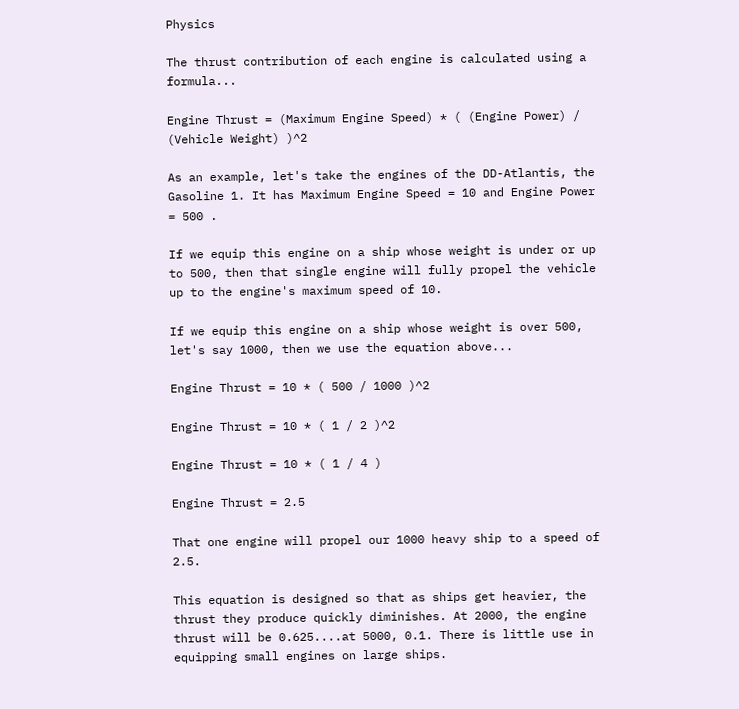Physics

The thrust contribution of each engine is calculated using a formula...

Engine Thrust = (Maximum Engine Speed) * ( (Engine Power) / (Vehicle Weight) )^2

As an example, let's take the engines of the DD-Atlantis, the Gasoline 1. It has Maximum Engine Speed = 10 and Engine Power = 500 .

If we equip this engine on a ship whose weight is under or up to 500, then that single engine will fully propel the vehicle up to the engine's maximum speed of 10.

If we equip this engine on a ship whose weight is over 500, let's say 1000, then we use the equation above...

Engine Thrust = 10 * ( 500 / 1000 )^2

Engine Thrust = 10 * ( 1 / 2 )^2

Engine Thrust = 10 * ( 1 / 4 )

Engine Thrust = 2.5

That one engine will propel our 1000 heavy ship to a speed of 2.5.

This equation is designed so that as ships get heavier, the thrust they produce quickly diminishes. At 2000, the engine thrust will be 0.625....at 5000, 0.1. There is little use in equipping small engines on large ships.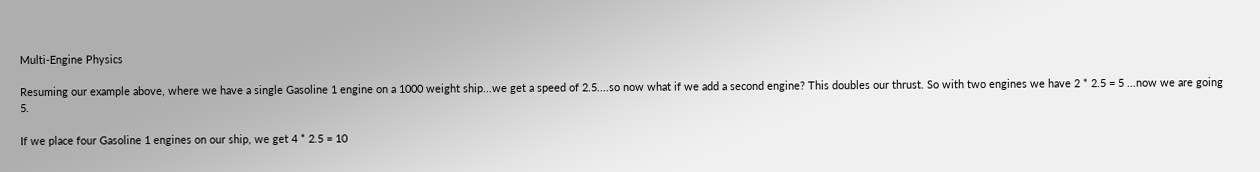Multi-Engine Physics

Resuming our example above, where we have a single Gasoline 1 engine on a 1000 weight ship...we get a speed of 2.5....so now what if we add a second engine? This doubles our thrust. So with two engines we have 2 * 2.5 = 5 ...now we are going 5.

If we place four Gasoline 1 engines on our ship, we get 4 * 2.5 = 10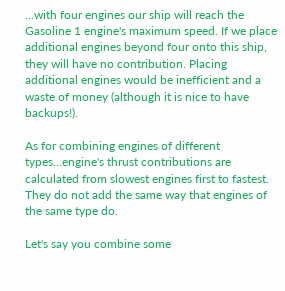...with four engines our ship will reach the Gasoline 1 engine's maximum speed. If we place additional engines beyond four onto this ship, they will have no contribution. Placing additional engines would be inefficient and a waste of money (although it is nice to have backups!).

As for combining engines of different types...engine's thrust contributions are calculated from slowest engines first to fastest. They do not add the same way that engines of the same type do.

Let's say you combine some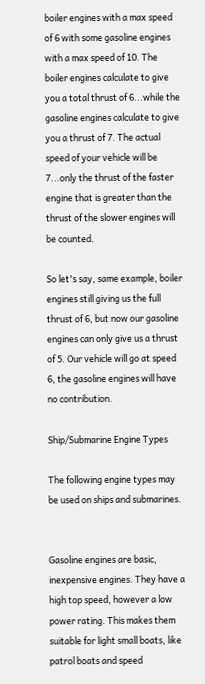boiler engines with a max speed of 6 with some gasoline engines with a max speed of 10. The boiler engines calculate to give you a total thrust of 6...while the gasoline engines calculate to give you a thrust of 7. The actual speed of your vehicle will be 7...only the thrust of the faster engine that is greater than the thrust of the slower engines will be counted.

So let's say, same example, boiler engines still giving us the full thrust of 6, but now our gasoline engines can only give us a thrust of 5. Our vehicle will go at speed 6, the gasoline engines will have no contribution.

Ship/Submarine Engine Types

The following engine types may be used on ships and submarines.


Gasoline engines are basic, inexpensive engines. They have a high top speed, however a low power rating. This makes them suitable for light small boats, like patrol boats and speed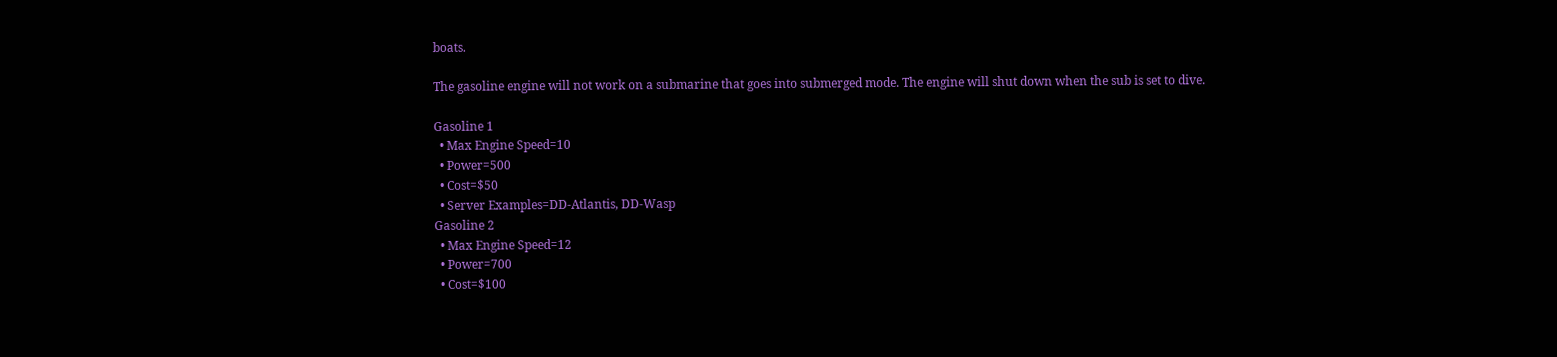boats.

The gasoline engine will not work on a submarine that goes into submerged mode. The engine will shut down when the sub is set to dive.

Gasoline 1
  • Max Engine Speed=10
  • Power=500
  • Cost=$50
  • Server Examples=DD-Atlantis, DD-Wasp
Gasoline 2
  • Max Engine Speed=12
  • Power=700
  • Cost=$100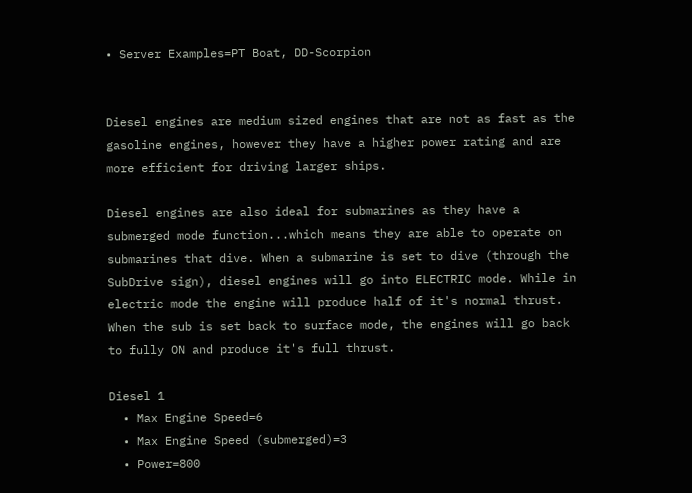• Server Examples=PT Boat, DD-Scorpion


Diesel engines are medium sized engines that are not as fast as the gasoline engines, however they have a higher power rating and are more efficient for driving larger ships.

Diesel engines are also ideal for submarines as they have a submerged mode function...which means they are able to operate on submarines that dive. When a submarine is set to dive (through the SubDrive sign), diesel engines will go into ELECTRIC mode. While in electric mode the engine will produce half of it's normal thrust. When the sub is set back to surface mode, the engines will go back to fully ON and produce it's full thrust.

Diesel 1
  • Max Engine Speed=6
  • Max Engine Speed (submerged)=3
  • Power=800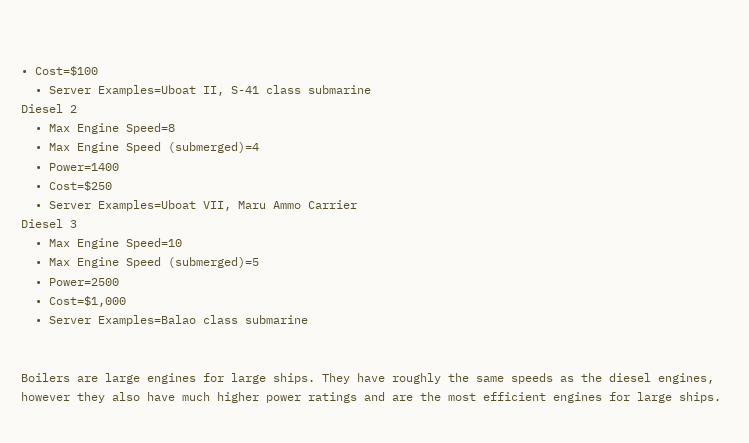• Cost=$100
  • Server Examples=Uboat II, S-41 class submarine
Diesel 2
  • Max Engine Speed=8
  • Max Engine Speed (submerged)=4
  • Power=1400
  • Cost=$250
  • Server Examples=Uboat VII, Maru Ammo Carrier
Diesel 3
  • Max Engine Speed=10
  • Max Engine Speed (submerged)=5
  • Power=2500
  • Cost=$1,000
  • Server Examples=Balao class submarine


Boilers are large engines for large ships. They have roughly the same speeds as the diesel engines, however they also have much higher power ratings and are the most efficient engines for large ships.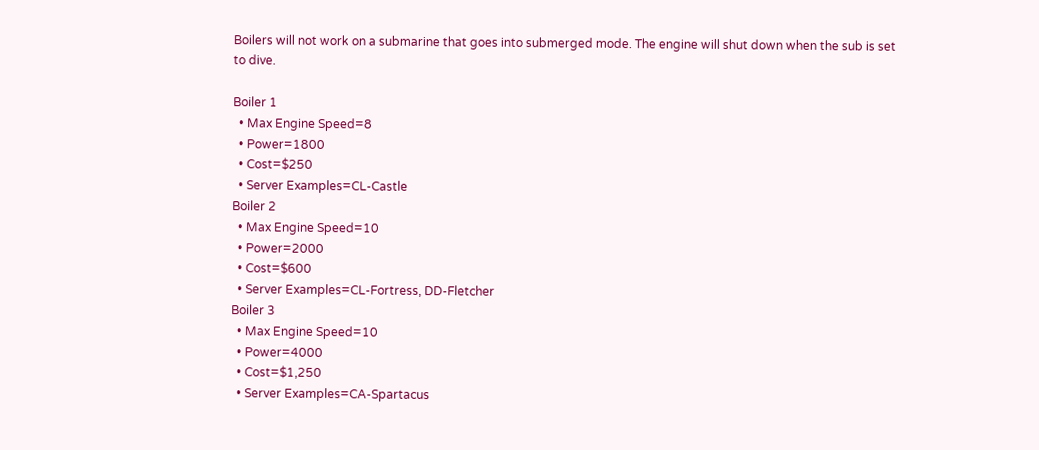Boilers will not work on a submarine that goes into submerged mode. The engine will shut down when the sub is set to dive.

Boiler 1
  • Max Engine Speed=8
  • Power=1800
  • Cost=$250
  • Server Examples=CL-Castle
Boiler 2
  • Max Engine Speed=10
  • Power=2000
  • Cost=$600
  • Server Examples=CL-Fortress, DD-Fletcher
Boiler 3
  • Max Engine Speed=10
  • Power=4000
  • Cost=$1,250
  • Server Examples=CA-Spartacus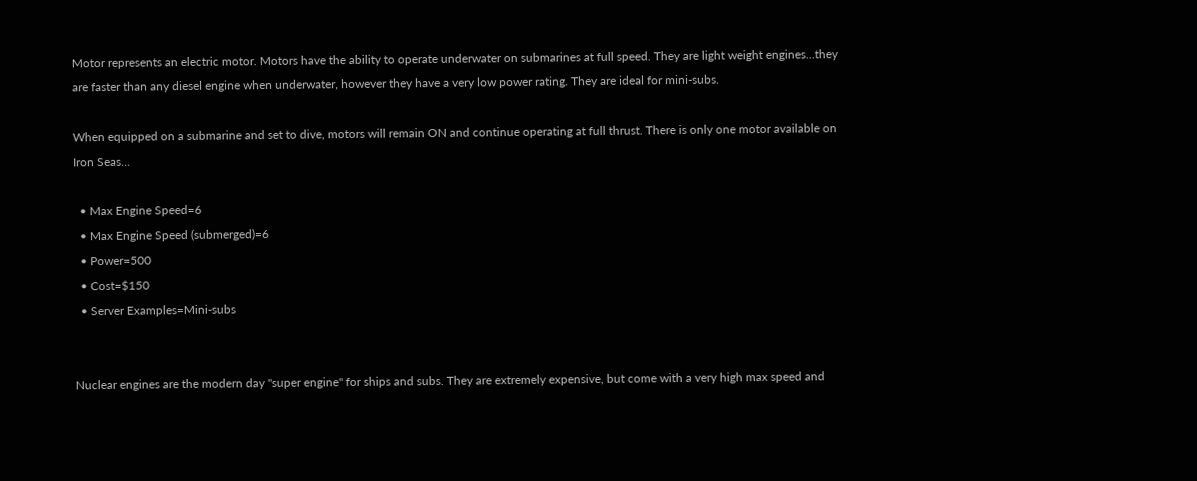Motor represents an electric motor. Motors have the ability to operate underwater on submarines at full speed. They are light weight engines...they are faster than any diesel engine when underwater, however they have a very low power rating. They are ideal for mini-subs.

When equipped on a submarine and set to dive, motors will remain ON and continue operating at full thrust. There is only one motor available on Iron Seas...

  • Max Engine Speed=6
  • Max Engine Speed (submerged)=6
  • Power=500
  • Cost=$150
  • Server Examples=Mini-subs


Nuclear engines are the modern day "super engine" for ships and subs. They are extremely expensive, but come with a very high max speed and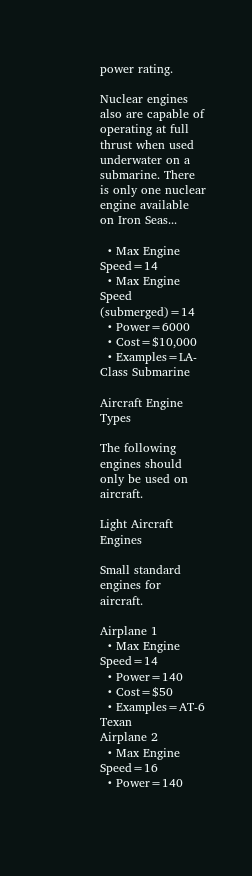power rating.

Nuclear engines also are capable of operating at full thrust when used underwater on a submarine. There is only one nuclear engine available on Iron Seas...

  • Max Engine Speed=14
  • Max Engine Speed (submerged)=14
  • Power=6000
  • Cost=$10,000
  • Examples=LA-Class Submarine

Aircraft Engine Types

The following engines should only be used on aircraft.

Light Aircraft Engines

Small standard engines for aircraft.

Airplane 1
  • Max Engine Speed=14
  • Power=140
  • Cost=$50
  • Examples=AT-6 Texan
Airplane 2
  • Max Engine Speed=16
  • Power=140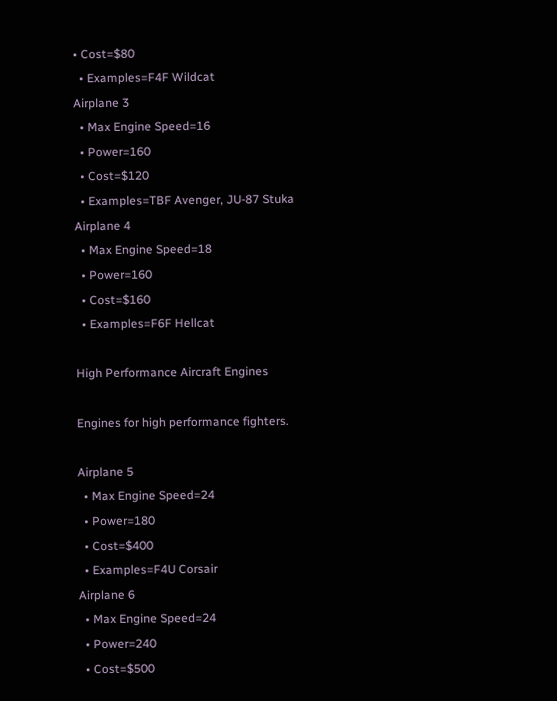• Cost=$80
  • Examples=F4F Wildcat
Airplane 3
  • Max Engine Speed=16
  • Power=160
  • Cost=$120
  • Examples=TBF Avenger, JU-87 Stuka
Airplane 4
  • Max Engine Speed=18
  • Power=160
  • Cost=$160
  • Examples=F6F Hellcat

High Performance Aircraft Engines

Engines for high performance fighters.

Airplane 5
  • Max Engine Speed=24
  • Power=180
  • Cost=$400
  • Examples=F4U Corsair
Airplane 6
  • Max Engine Speed=24
  • Power=240
  • Cost=$500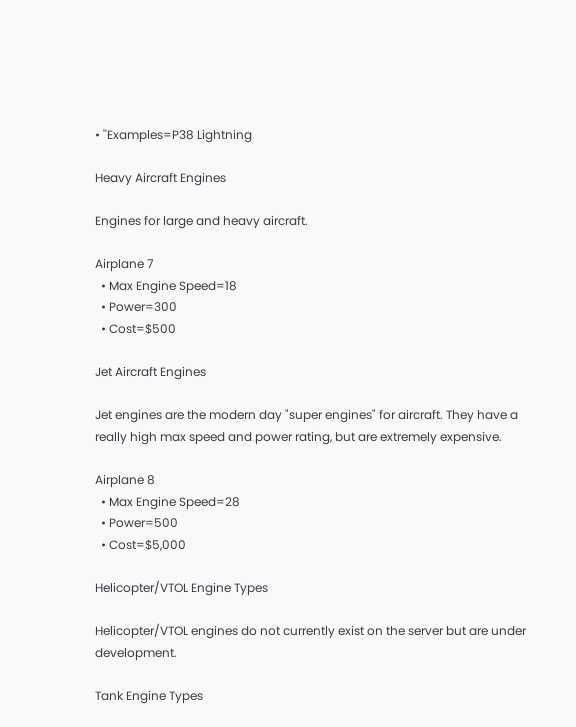• ''Examples=P38 Lightning

Heavy Aircraft Engines

Engines for large and heavy aircraft.

Airplane 7
  • Max Engine Speed=18
  • Power=300
  • Cost=$500

Jet Aircraft Engines

Jet engines are the modern day "super engines" for aircraft. They have a really high max speed and power rating, but are extremely expensive.

Airplane 8
  • Max Engine Speed=28
  • Power=500
  • Cost=$5,000

Helicopter/VTOL Engine Types

Helicopter/VTOL engines do not currently exist on the server but are under development.

Tank Engine Types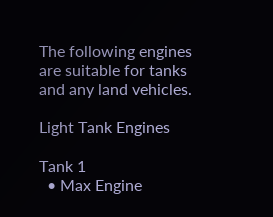The following engines are suitable for tanks and any land vehicles.

Light Tank Engines

Tank 1
  • Max Engine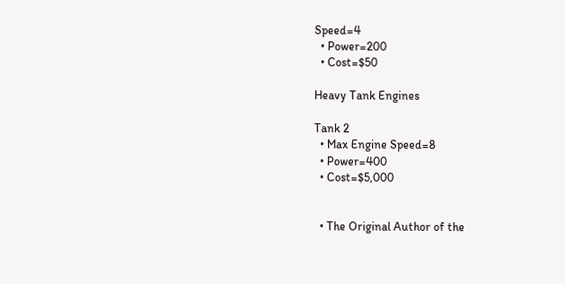Speed=4
  • Power=200
  • Cost=$50

Heavy Tank Engines

Tank 2
  • Max Engine Speed=8
  • Power=400
  • Cost=$5,000


  • The Original Author of the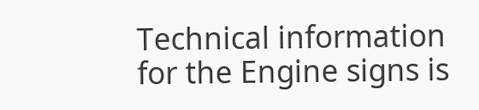Technical information for the Engine signs is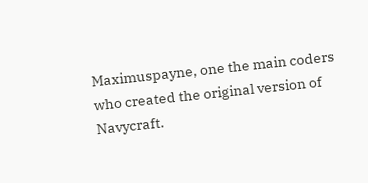Maximuspayne, one the main coders who created the original version of Navycraft.